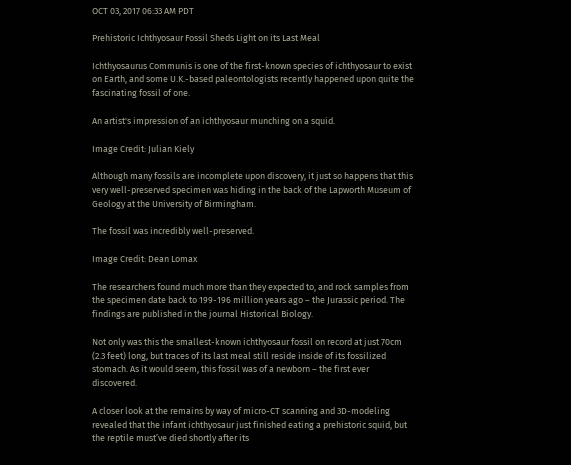OCT 03, 2017 06:33 AM PDT

Prehistoric Ichthyosaur Fossil Sheds Light on its Last Meal

Ichthyosaurus Communis is one of the first-known species of ichthyosaur to exist on Earth, and some U.K.-based paleontologists recently happened upon quite the fascinating fossil of one.

An artist's impression of an ichthyosaur munching on a squid.

Image Credit: Julian Kiely

Although many fossils are incomplete upon discovery, it just so happens that this very well-preserved specimen was hiding in the back of the Lapworth Museum of Geology at the University of Birmingham.

The fossil was incredibly well-preserved.

Image Credit: Dean Lomax

The researchers found much more than they expected to, and rock samples from the specimen date back to 199-196 million years ago – the Jurassic period. The findings are published in the journal Historical Biology.

Not only was this the smallest-known ichthyosaur fossil on record at just 70cm (2.3 feet) long, but traces of its last meal still reside inside of its fossilized stomach. As it would seem, this fossil was of a newborn – the first ever discovered.

A closer look at the remains by way of micro-CT scanning and 3D-modeling revealed that the infant ichthyosaur just finished eating a prehistoric squid, but the reptile must’ve died shortly after its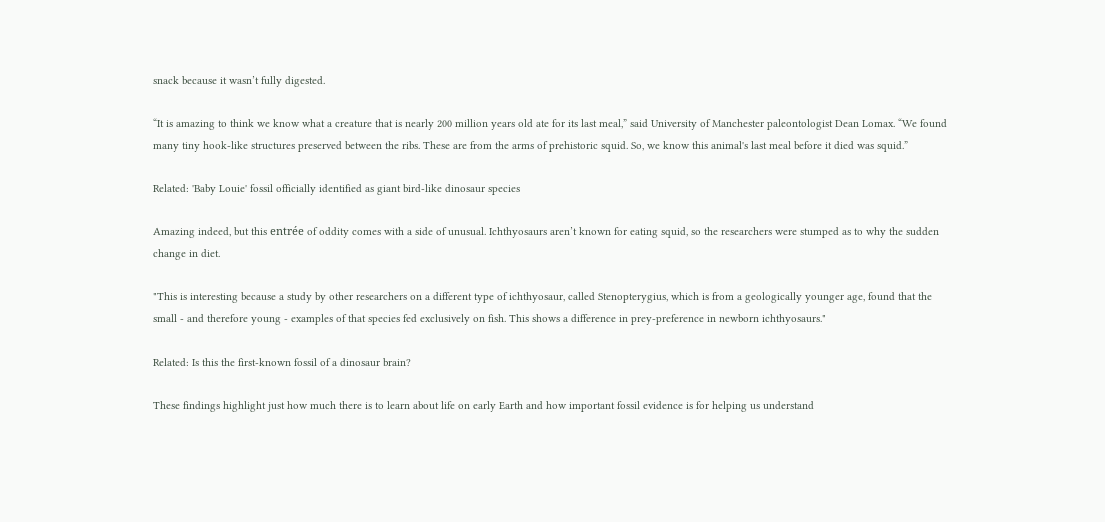snack because it wasn’t fully digested.

“It is amazing to think we know what a creature that is nearly 200 million years old ate for its last meal,” said University of Manchester paleontologist Dean Lomax. “We found many tiny hook-like structures preserved between the ribs. These are from the arms of prehistoric squid. So, we know this animal's last meal before it died was squid.”

Related: 'Baby Louie' fossil officially identified as giant bird-like dinosaur species

Amazing indeed, but this entrée of oddity comes with a side of unusual. Ichthyosaurs aren’t known for eating squid, so the researchers were stumped as to why the sudden change in diet.

"This is interesting because a study by other researchers on a different type of ichthyosaur, called Stenopterygius, which is from a geologically younger age, found that the small - and therefore young - examples of that species fed exclusively on fish. This shows a difference in prey-preference in newborn ichthyosaurs."

Related: Is this the first-known fossil of a dinosaur brain?

These findings highlight just how much there is to learn about life on early Earth and how important fossil evidence is for helping us understand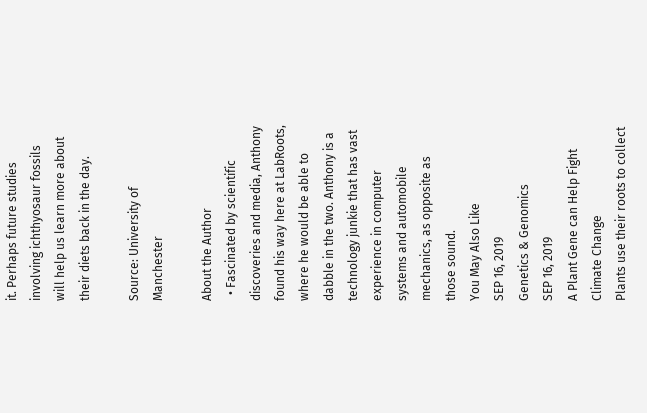it. Perhaps future studies involving ichthyosaur fossils will help us learn more about their diets back in the day.

Source: University of Manchester

About the Author
  • Fascinated by scientific discoveries and media, Anthony found his way here at LabRoots, where he would be able to dabble in the two. Anthony is a technology junkie that has vast experience in computer systems and automobile mechanics, as opposite as those sound.
You May Also Like
SEP 16, 2019
Genetics & Genomics
SEP 16, 2019
A Plant Gene can Help Fight Climate Change
Plants use their roots to collect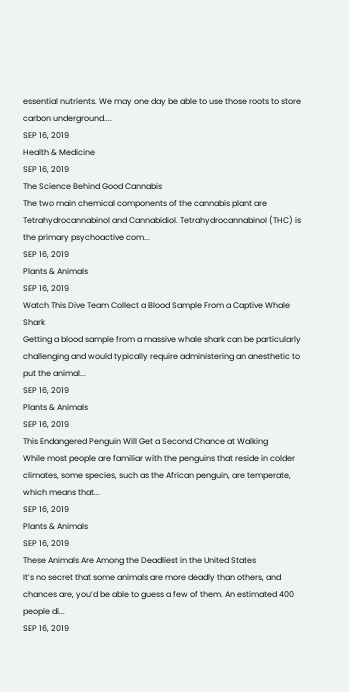essential nutrients. We may one day be able to use those roots to store carbon underground....
SEP 16, 2019
Health & Medicine
SEP 16, 2019
The Science Behind Good Cannabis
The two main chemical components of the cannabis plant are Tetrahydrocannabinol and Cannabidiol. Tetrahydrocannabinol (THC) is the primary psychoactive com...
SEP 16, 2019
Plants & Animals
SEP 16, 2019
Watch This Dive Team Collect a Blood Sample From a Captive Whale Shark
Getting a blood sample from a massive whale shark can be particularly challenging and would typically require administering an anesthetic to put the animal...
SEP 16, 2019
Plants & Animals
SEP 16, 2019
This Endangered Penguin Will Get a Second Chance at Walking
While most people are familiar with the penguins that reside in colder climates, some species, such as the African penguin, are temperate, which means that...
SEP 16, 2019
Plants & Animals
SEP 16, 2019
These Animals Are Among the Deadliest in the United States
It’s no secret that some animals are more deadly than others, and chances are, you’d be able to guess a few of them. An estimated 400 people di...
SEP 16, 2019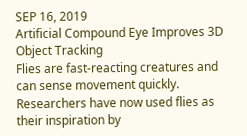SEP 16, 2019
Artificial Compound Eye Improves 3D Object Tracking
Flies are fast-reacting creatures and can sense movement quickly. Researchers have now used flies as their inspiration by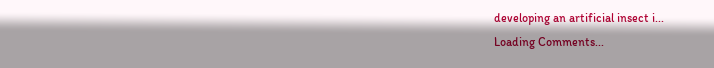developing an artificial insect i...
Loading Comments...